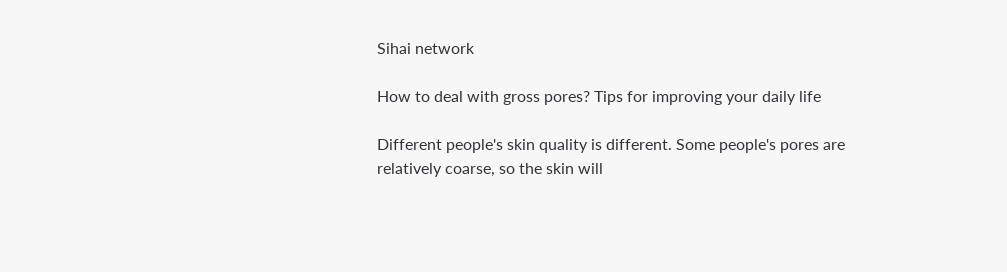Sihai network

How to deal with gross pores? Tips for improving your daily life

Different people's skin quality is different. Some people's pores are relatively coarse, so the skin will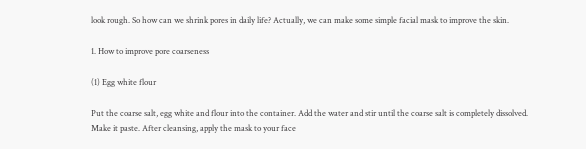look rough. So how can we shrink pores in daily life? Actually, we can make some simple facial mask to improve the skin.

1. How to improve pore coarseness

(1) Egg white flour

Put the coarse salt, egg white and flour into the container. Add the water and stir until the coarse salt is completely dissolved. Make it paste. After cleansing, apply the mask to your face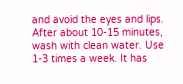and avoid the eyes and lips. After about 10-15 minutes, wash with clean water. Use 1-3 times a week. It has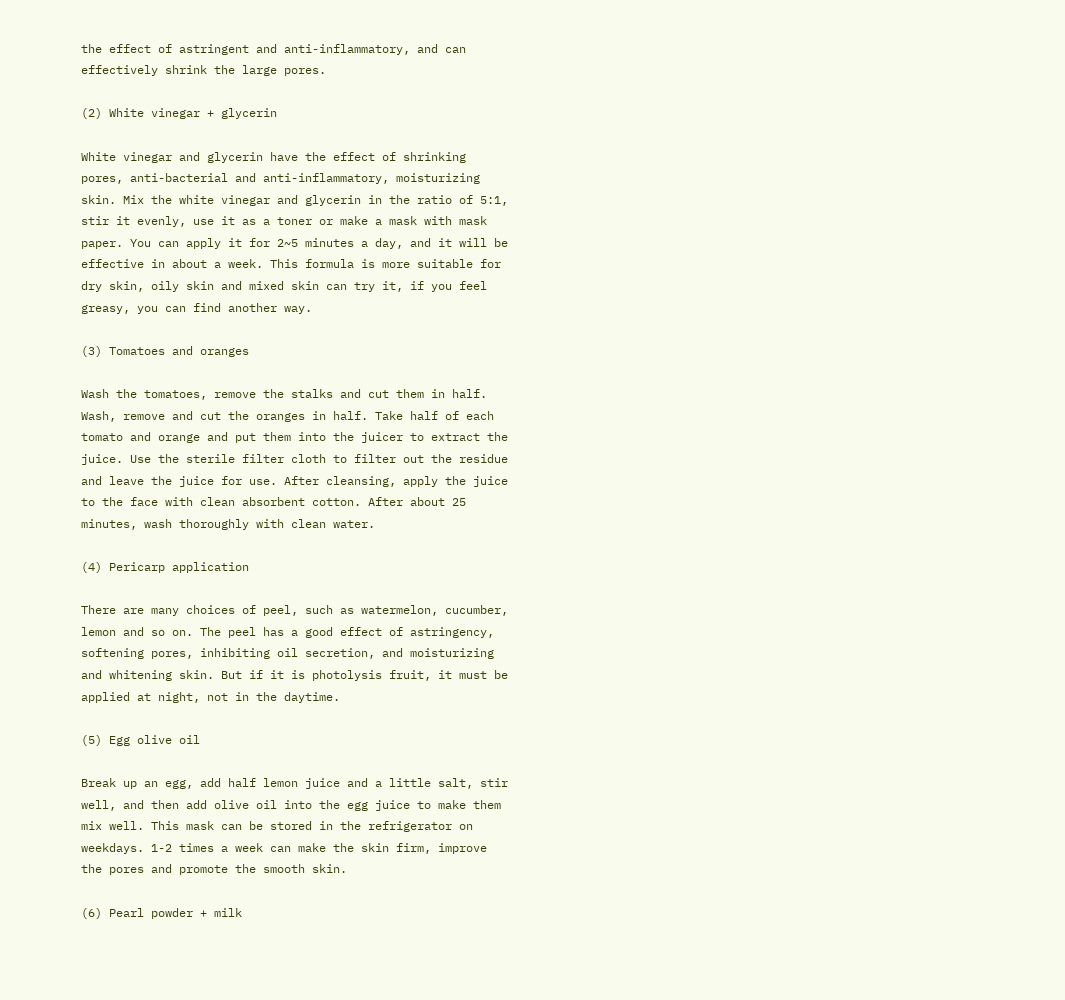the effect of astringent and anti-inflammatory, and can effectively shrink the large pores.

(2) White vinegar + glycerin

White vinegar and glycerin have the effect of shrinking pores, anti-bacterial and anti-inflammatory, moisturizing skin. Mix the white vinegar and glycerin in the ratio of 5:1, stir it evenly, use it as a toner or make a mask with mask paper. You can apply it for 2~5 minutes a day, and it will be effective in about a week. This formula is more suitable for dry skin, oily skin and mixed skin can try it, if you feel greasy, you can find another way.

(3) Tomatoes and oranges

Wash the tomatoes, remove the stalks and cut them in half. Wash, remove and cut the oranges in half. Take half of each tomato and orange and put them into the juicer to extract the juice. Use the sterile filter cloth to filter out the residue and leave the juice for use. After cleansing, apply the juice to the face with clean absorbent cotton. After about 25 minutes, wash thoroughly with clean water.

(4) Pericarp application

There are many choices of peel, such as watermelon, cucumber, lemon and so on. The peel has a good effect of astringency, softening pores, inhibiting oil secretion, and moisturizing and whitening skin. But if it is photolysis fruit, it must be applied at night, not in the daytime.

(5) Egg olive oil

Break up an egg, add half lemon juice and a little salt, stir well, and then add olive oil into the egg juice to make them mix well. This mask can be stored in the refrigerator on weekdays. 1-2 times a week can make the skin firm, improve the pores and promote the smooth skin.

(6) Pearl powder + milk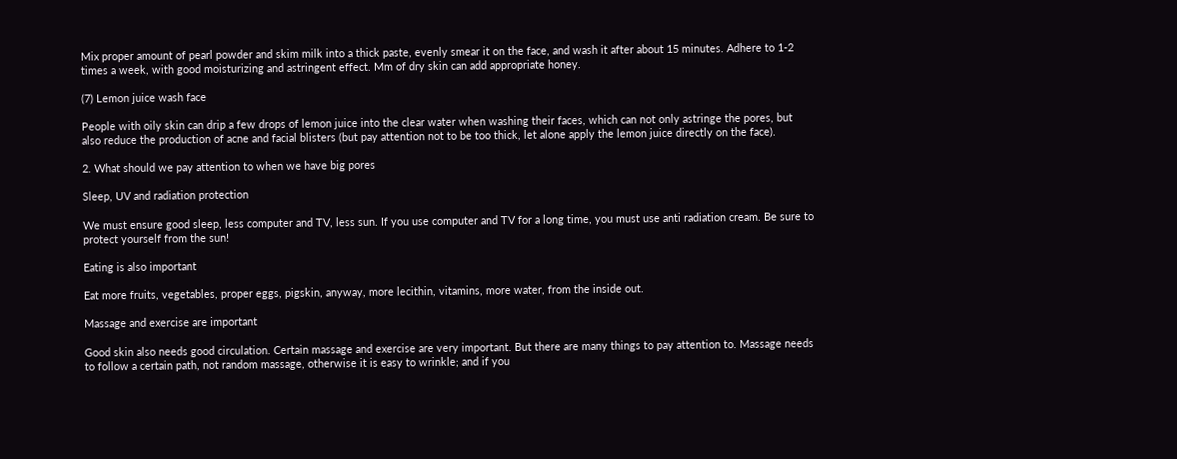Mix proper amount of pearl powder and skim milk into a thick paste, evenly smear it on the face, and wash it after about 15 minutes. Adhere to 1-2 times a week, with good moisturizing and astringent effect. Mm of dry skin can add appropriate honey.

(7) Lemon juice wash face

People with oily skin can drip a few drops of lemon juice into the clear water when washing their faces, which can not only astringe the pores, but also reduce the production of acne and facial blisters (but pay attention not to be too thick, let alone apply the lemon juice directly on the face).

2. What should we pay attention to when we have big pores

Sleep, UV and radiation protection

We must ensure good sleep, less computer and TV, less sun. If you use computer and TV for a long time, you must use anti radiation cream. Be sure to protect yourself from the sun!

Eating is also important

Eat more fruits, vegetables, proper eggs, pigskin, anyway, more lecithin, vitamins, more water, from the inside out.

Massage and exercise are important

Good skin also needs good circulation. Certain massage and exercise are very important. But there are many things to pay attention to. Massage needs to follow a certain path, not random massage, otherwise it is easy to wrinkle; and if you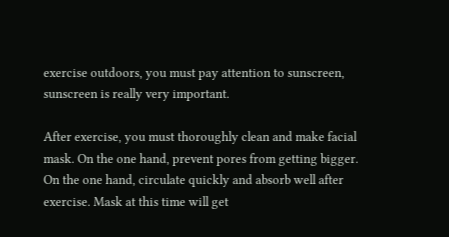exercise outdoors, you must pay attention to sunscreen, sunscreen is really very important.

After exercise, you must thoroughly clean and make facial mask. On the one hand, prevent pores from getting bigger. On the one hand, circulate quickly and absorb well after exercise. Mask at this time will get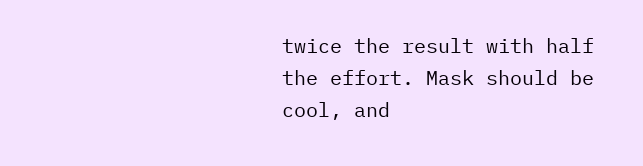twice the result with half the effort. Mask should be cool, and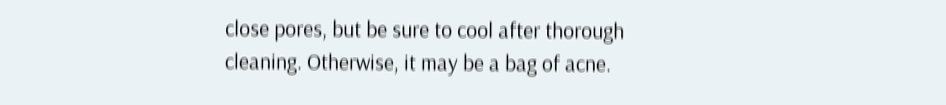close pores, but be sure to cool after thorough cleaning. Otherwise, it may be a bag of acne.